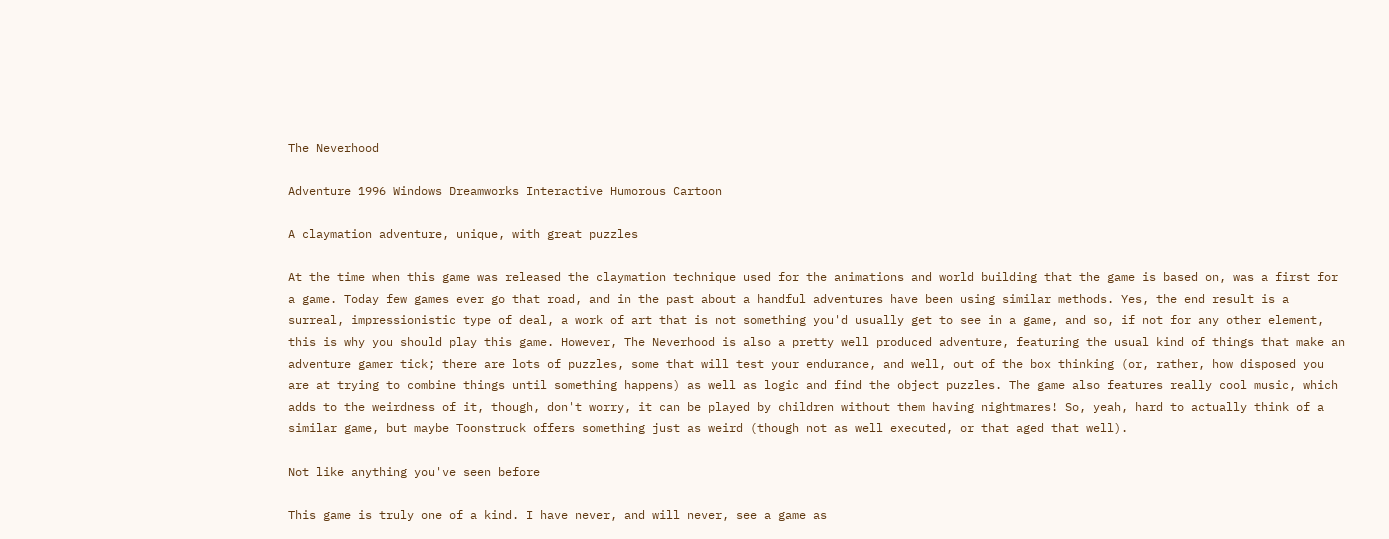The Neverhood

Adventure 1996 Windows Dreamworks Interactive Humorous Cartoon

A claymation adventure, unique, with great puzzles

At the time when this game was released the claymation technique used for the animations and world building that the game is based on, was a first for a game. Today few games ever go that road, and in the past about a handful adventures have been using similar methods. Yes, the end result is a surreal, impressionistic type of deal, a work of art that is not something you'd usually get to see in a game, and so, if not for any other element, this is why you should play this game. However, The Neverhood is also a pretty well produced adventure, featuring the usual kind of things that make an adventure gamer tick; there are lots of puzzles, some that will test your endurance, and well, out of the box thinking (or, rather, how disposed you are at trying to combine things until something happens) as well as logic and find the object puzzles. The game also features really cool music, which adds to the weirdness of it, though, don't worry, it can be played by children without them having nightmares! So, yeah, hard to actually think of a similar game, but maybe Toonstruck offers something just as weird (though not as well executed, or that aged that well).

Not like anything you've seen before

This game is truly one of a kind. I have never, and will never, see a game as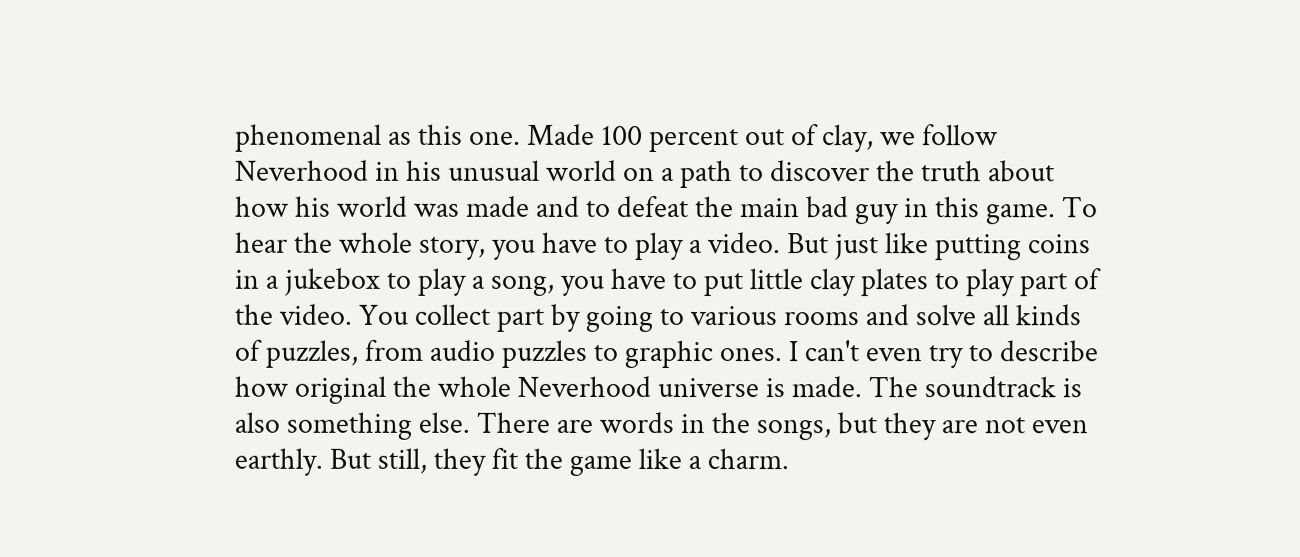phenomenal as this one. Made 100 percent out of clay, we follow Neverhood in his unusual world on a path to discover the truth about how his world was made and to defeat the main bad guy in this game. To hear the whole story, you have to play a video. But just like putting coins in a jukebox to play a song, you have to put little clay plates to play part of the video. You collect part by going to various rooms and solve all kinds of puzzles, from audio puzzles to graphic ones. I can't even try to describe how original the whole Neverhood universe is made. The soundtrack is also something else. There are words in the songs, but they are not even earthly. But still, they fit the game like a charm.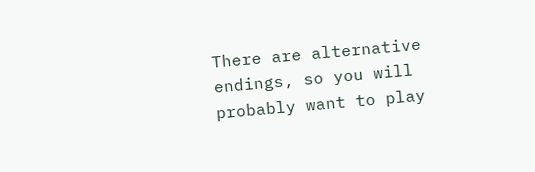There are alternative endings, so you will probably want to play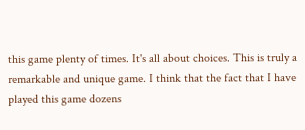this game plenty of times. It's all about choices. This is truly a remarkable and unique game. I think that the fact that I have played this game dozens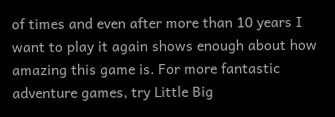of times and even after more than 10 years I want to play it again shows enough about how amazing this game is. For more fantastic adventure games, try Little Big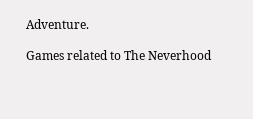Adventure.

Games related to The Neverhood